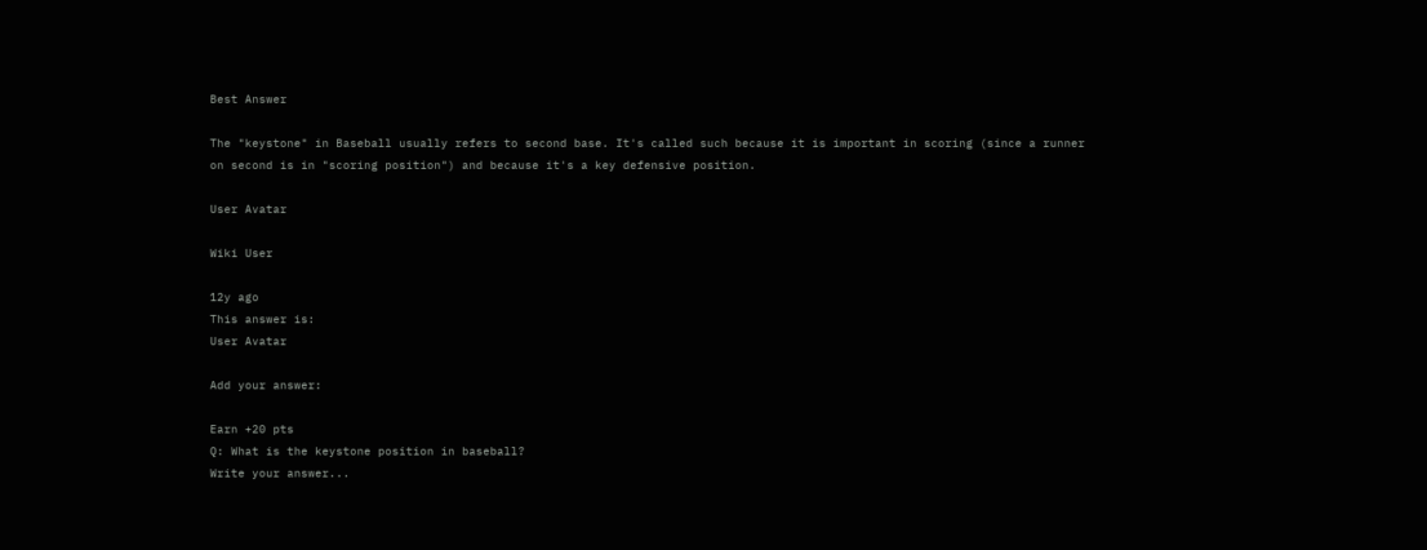Best Answer

The "keystone" in Baseball usually refers to second base. It's called such because it is important in scoring (since a runner on second is in "scoring position") and because it's a key defensive position.

User Avatar

Wiki User

12y ago
This answer is:
User Avatar

Add your answer:

Earn +20 pts
Q: What is the keystone position in baseball?
Write your answer...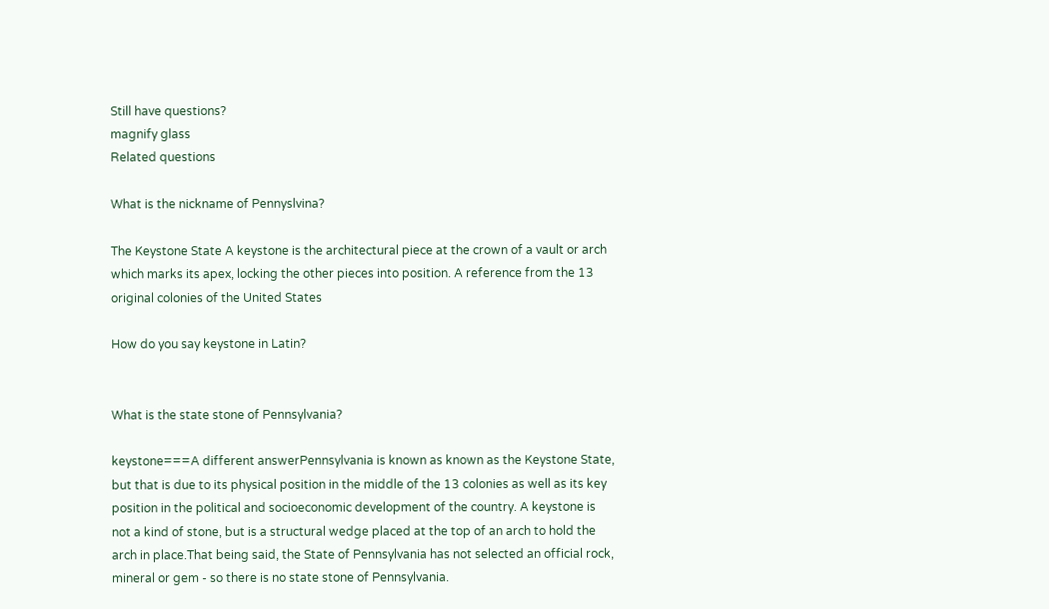Still have questions?
magnify glass
Related questions

What is the nickname of Pennyslvina?

The Keystone State A keystone is the architectural piece at the crown of a vault or arch which marks its apex, locking the other pieces into position. A reference from the 13 original colonies of the United States

How do you say keystone in Latin?


What is the state stone of Pennsylvania?

keystone===A different answerPennsylvania is known as known as the Keystone State, but that is due to its physical position in the middle of the 13 colonies as well as its key position in the political and socioeconomic development of the country. A keystone is not a kind of stone, but is a structural wedge placed at the top of an arch to hold the arch in place.That being said, the State of Pennsylvania has not selected an official rock, mineral or gem - so there is no state stone of Pennsylvania.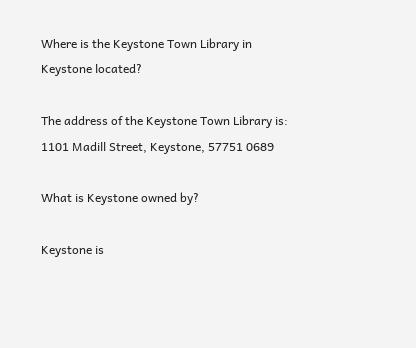Where is the Keystone Town Library in Keystone located?

The address of the Keystone Town Library is: 1101 Madill Street, Keystone, 57751 0689

What is Keystone owned by?

Keystone is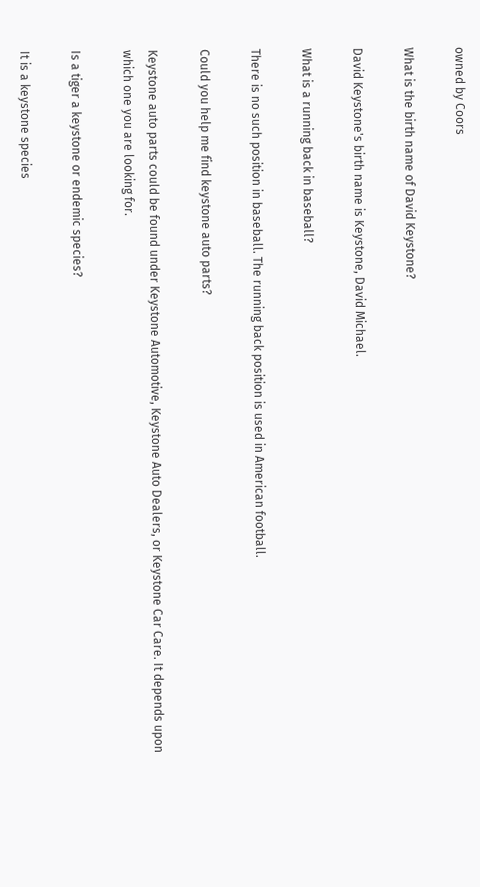owned by Coors

What is the birth name of David Keystone?

David Keystone's birth name is Keystone, David Michael.

What is a running back in baseball?

There is no such position in baseball. The running back position is used in American football.

Could you help me find keystone auto parts?

Keystone auto parts could be found under Keystone Automotive, Keystone Auto Dealers, or Keystone Car Care. It depends upon which one you are looking for.

Is a tiger a keystone or endemic species?

It is a keystone species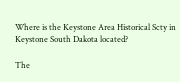Where is the Keystone Area Historical Scty in Keystone South Dakota located?

The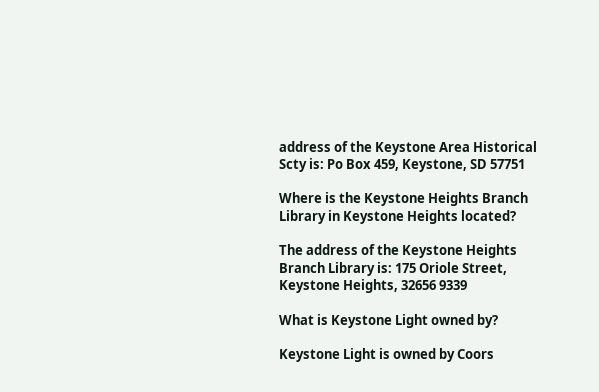address of the Keystone Area Historical Scty is: Po Box 459, Keystone, SD 57751

Where is the Keystone Heights Branch Library in Keystone Heights located?

The address of the Keystone Heights Branch Library is: 175 Oriole Street, Keystone Heights, 32656 9339

What is Keystone Light owned by?

Keystone Light is owned by Coors